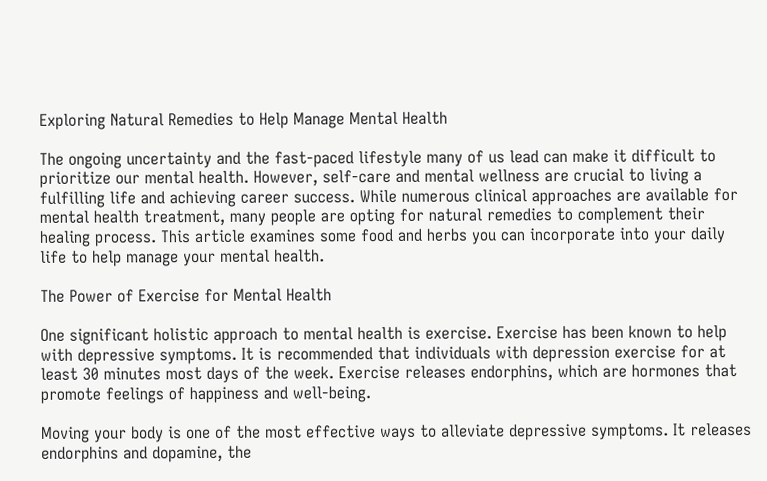Exploring Natural Remedies to Help Manage Mental Health

The ongoing uncertainty and the fast-paced lifestyle many of us lead can make it difficult to prioritize our mental health. However, self-care and mental wellness are crucial to living a fulfilling life and achieving career success. While numerous clinical approaches are available for mental health treatment, many people are opting for natural remedies to complement their healing process. This article examines some food and herbs you can incorporate into your daily life to help manage your mental health.

The Power of Exercise for Mental Health

One significant holistic approach to mental health is exercise. Exercise has been known to help with depressive symptoms. It is recommended that individuals with depression exercise for at least 30 minutes most days of the week. Exercise releases endorphins, which are hormones that promote feelings of happiness and well-being.

Moving your body is one of the most effective ways to alleviate depressive symptoms. It releases endorphins and dopamine, the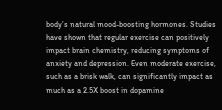body’s natural mood-boosting hormones. Studies have shown that regular exercise can positively impact brain chemistry, reducing symptoms of anxiety and depression. Even moderate exercise, such as a brisk walk, can significantly impact as much as a 2.5X boost in dopamine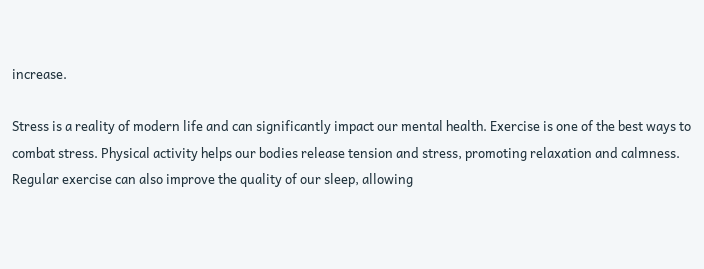increase.

Stress is a reality of modern life and can significantly impact our mental health. Exercise is one of the best ways to combat stress. Physical activity helps our bodies release tension and stress, promoting relaxation and calmness. Regular exercise can also improve the quality of our sleep, allowing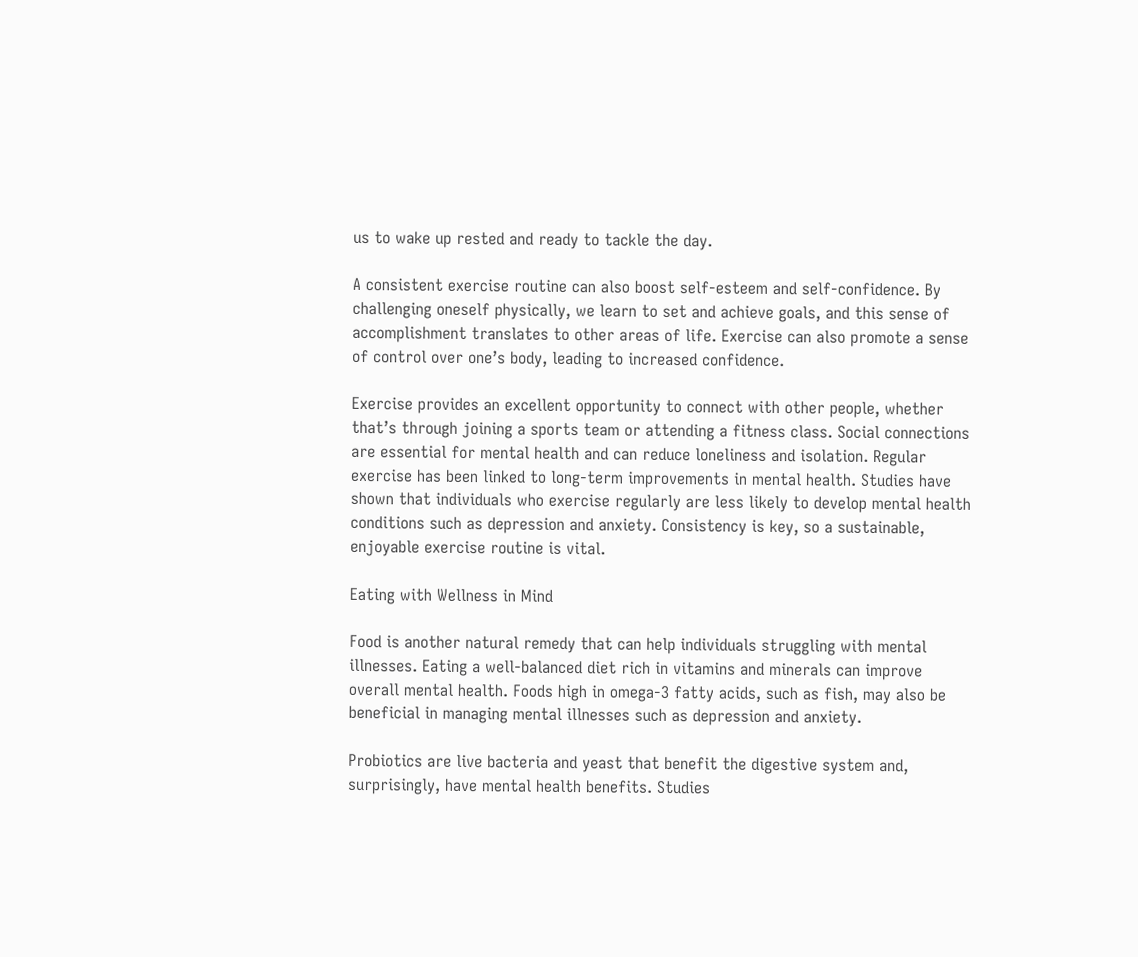us to wake up rested and ready to tackle the day.

A consistent exercise routine can also boost self-esteem and self-confidence. By challenging oneself physically, we learn to set and achieve goals, and this sense of accomplishment translates to other areas of life. Exercise can also promote a sense of control over one’s body, leading to increased confidence.

Exercise provides an excellent opportunity to connect with other people, whether that’s through joining a sports team or attending a fitness class. Social connections are essential for mental health and can reduce loneliness and isolation. Regular exercise has been linked to long-term improvements in mental health. Studies have shown that individuals who exercise regularly are less likely to develop mental health conditions such as depression and anxiety. Consistency is key, so a sustainable, enjoyable exercise routine is vital.

Eating with Wellness in Mind

Food is another natural remedy that can help individuals struggling with mental illnesses. Eating a well-balanced diet rich in vitamins and minerals can improve overall mental health. Foods high in omega-3 fatty acids, such as fish, may also be beneficial in managing mental illnesses such as depression and anxiety.

Probiotics are live bacteria and yeast that benefit the digestive system and, surprisingly, have mental health benefits. Studies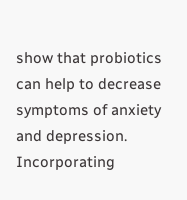show that probiotics can help to decrease symptoms of anxiety and depression. Incorporating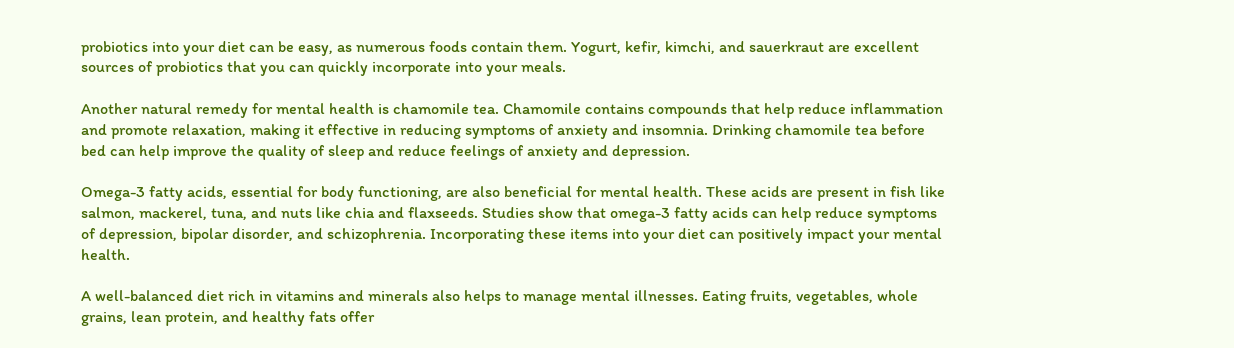probiotics into your diet can be easy, as numerous foods contain them. Yogurt, kefir, kimchi, and sauerkraut are excellent sources of probiotics that you can quickly incorporate into your meals.

Another natural remedy for mental health is chamomile tea. Chamomile contains compounds that help reduce inflammation and promote relaxation, making it effective in reducing symptoms of anxiety and insomnia. Drinking chamomile tea before bed can help improve the quality of sleep and reduce feelings of anxiety and depression.

Omega-3 fatty acids, essential for body functioning, are also beneficial for mental health. These acids are present in fish like salmon, mackerel, tuna, and nuts like chia and flaxseeds. Studies show that omega-3 fatty acids can help reduce symptoms of depression, bipolar disorder, and schizophrenia. Incorporating these items into your diet can positively impact your mental health.

A well-balanced diet rich in vitamins and minerals also helps to manage mental illnesses. Eating fruits, vegetables, whole grains, lean protein, and healthy fats offer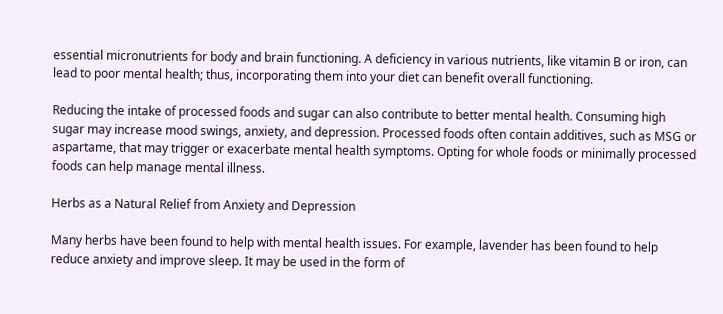essential micronutrients for body and brain functioning. A deficiency in various nutrients, like vitamin B or iron, can lead to poor mental health; thus, incorporating them into your diet can benefit overall functioning.

Reducing the intake of processed foods and sugar can also contribute to better mental health. Consuming high sugar may increase mood swings, anxiety, and depression. Processed foods often contain additives, such as MSG or aspartame, that may trigger or exacerbate mental health symptoms. Opting for whole foods or minimally processed foods can help manage mental illness.

Herbs as a Natural Relief from Anxiety and Depression

Many herbs have been found to help with mental health issues. For example, lavender has been found to help reduce anxiety and improve sleep. It may be used in the form of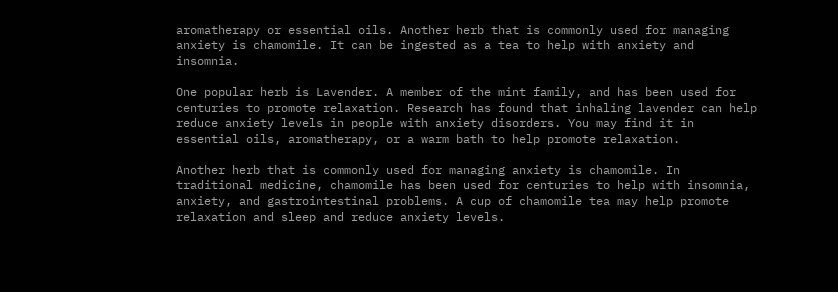aromatherapy or essential oils. Another herb that is commonly used for managing anxiety is chamomile. It can be ingested as a tea to help with anxiety and insomnia.

One popular herb is Lavender. A member of the mint family, and has been used for centuries to promote relaxation. Research has found that inhaling lavender can help reduce anxiety levels in people with anxiety disorders. You may find it in essential oils, aromatherapy, or a warm bath to help promote relaxation.

Another herb that is commonly used for managing anxiety is chamomile. In traditional medicine, chamomile has been used for centuries to help with insomnia, anxiety, and gastrointestinal problems. A cup of chamomile tea may help promote relaxation and sleep and reduce anxiety levels.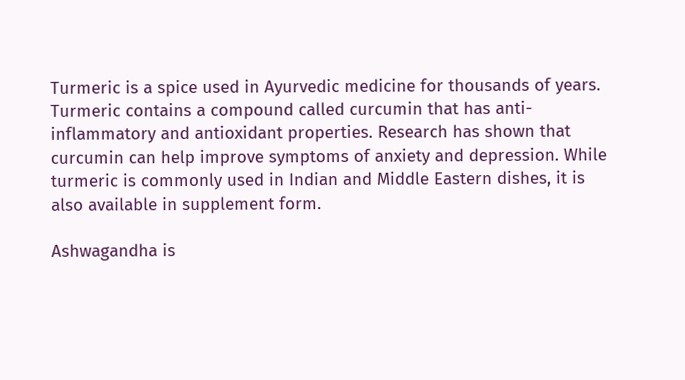Turmeric is a spice used in Ayurvedic medicine for thousands of years. Turmeric contains a compound called curcumin that has anti-inflammatory and antioxidant properties. Research has shown that curcumin can help improve symptoms of anxiety and depression. While turmeric is commonly used in Indian and Middle Eastern dishes, it is also available in supplement form.

Ashwagandha is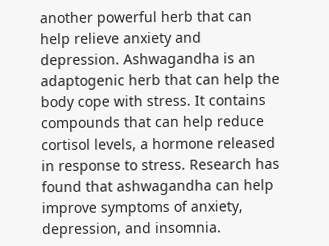another powerful herb that can help relieve anxiety and depression. Ashwagandha is an adaptogenic herb that can help the body cope with stress. It contains compounds that can help reduce cortisol levels, a hormone released in response to stress. Research has found that ashwagandha can help improve symptoms of anxiety, depression, and insomnia.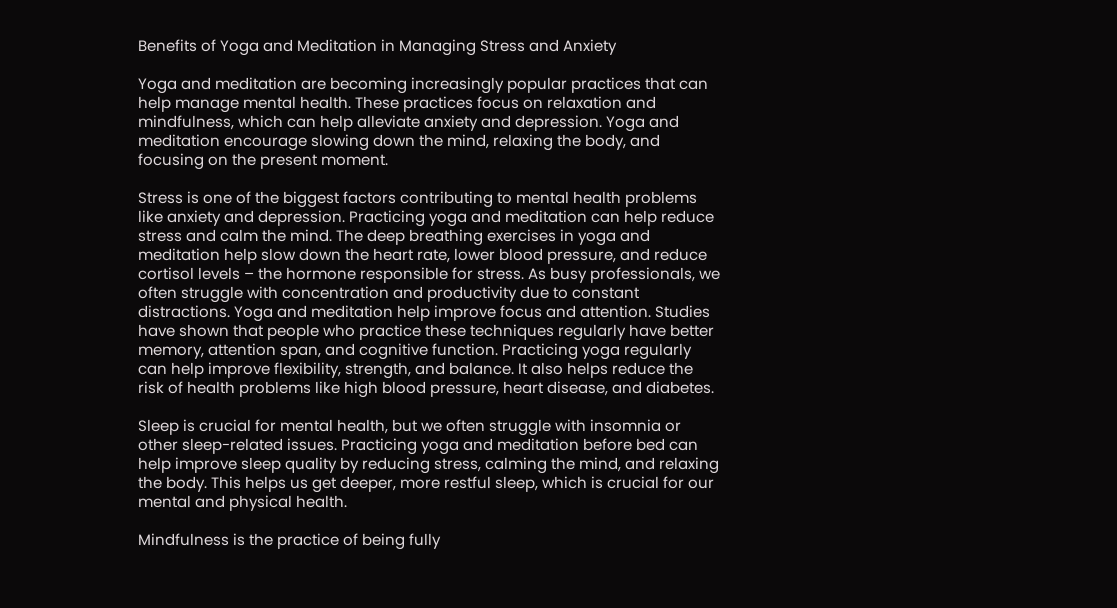Benefits of Yoga and Meditation in Managing Stress and Anxiety

Yoga and meditation are becoming increasingly popular practices that can help manage mental health. These practices focus on relaxation and mindfulness, which can help alleviate anxiety and depression. Yoga and meditation encourage slowing down the mind, relaxing the body, and focusing on the present moment.

Stress is one of the biggest factors contributing to mental health problems like anxiety and depression. Practicing yoga and meditation can help reduce stress and calm the mind. The deep breathing exercises in yoga and meditation help slow down the heart rate, lower blood pressure, and reduce cortisol levels – the hormone responsible for stress. As busy professionals, we often struggle with concentration and productivity due to constant distractions. Yoga and meditation help improve focus and attention. Studies have shown that people who practice these techniques regularly have better memory, attention span, and cognitive function. Practicing yoga regularly can help improve flexibility, strength, and balance. It also helps reduce the risk of health problems like high blood pressure, heart disease, and diabetes.

Sleep is crucial for mental health, but we often struggle with insomnia or other sleep-related issues. Practicing yoga and meditation before bed can help improve sleep quality by reducing stress, calming the mind, and relaxing the body. This helps us get deeper, more restful sleep, which is crucial for our mental and physical health.

Mindfulness is the practice of being fully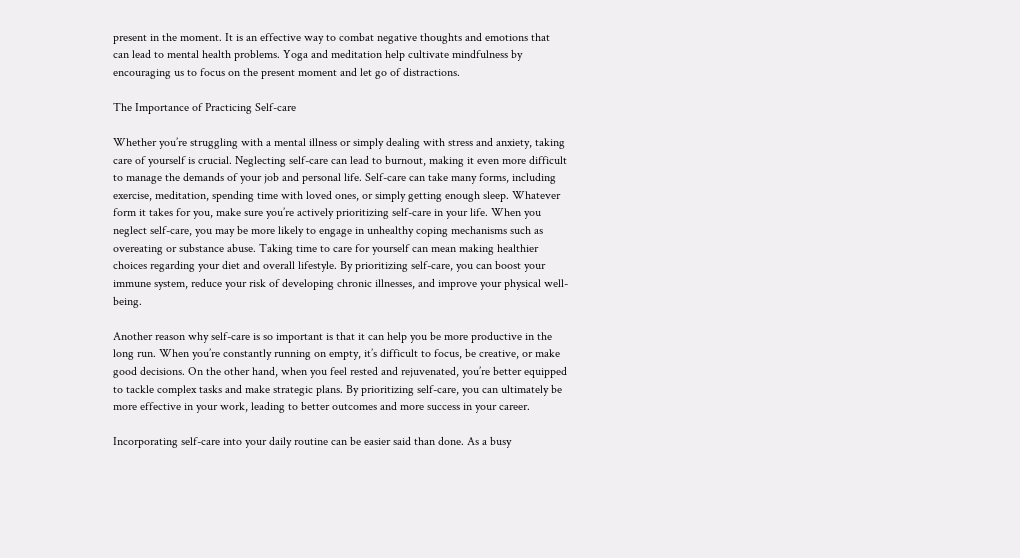present in the moment. It is an effective way to combat negative thoughts and emotions that can lead to mental health problems. Yoga and meditation help cultivate mindfulness by encouraging us to focus on the present moment and let go of distractions.

The Importance of Practicing Self-care

Whether you’re struggling with a mental illness or simply dealing with stress and anxiety, taking care of yourself is crucial. Neglecting self-care can lead to burnout, making it even more difficult to manage the demands of your job and personal life. Self-care can take many forms, including exercise, meditation, spending time with loved ones, or simply getting enough sleep. Whatever form it takes for you, make sure you’re actively prioritizing self-care in your life. When you neglect self-care, you may be more likely to engage in unhealthy coping mechanisms such as overeating or substance abuse. Taking time to care for yourself can mean making healthier choices regarding your diet and overall lifestyle. By prioritizing self-care, you can boost your immune system, reduce your risk of developing chronic illnesses, and improve your physical well-being.

Another reason why self-care is so important is that it can help you be more productive in the long run. When you’re constantly running on empty, it’s difficult to focus, be creative, or make good decisions. On the other hand, when you feel rested and rejuvenated, you’re better equipped to tackle complex tasks and make strategic plans. By prioritizing self-care, you can ultimately be more effective in your work, leading to better outcomes and more success in your career.

Incorporating self-care into your daily routine can be easier said than done. As a busy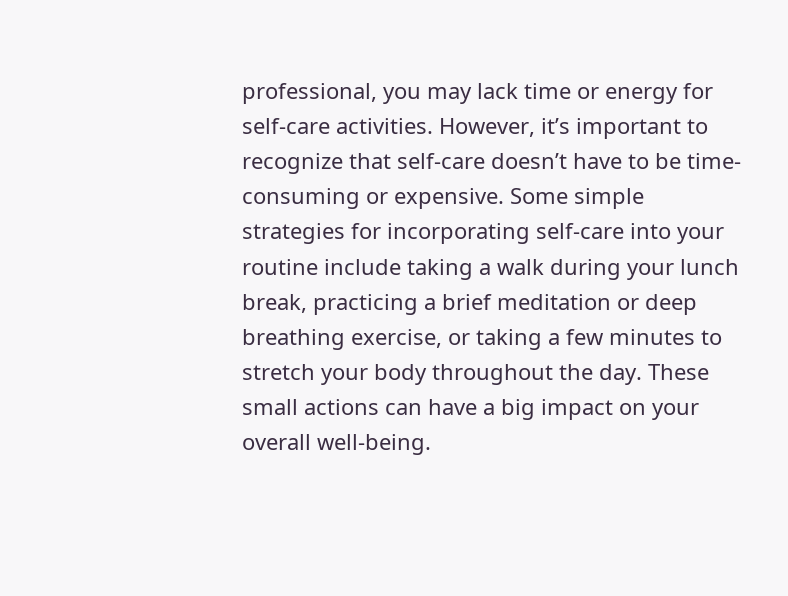professional, you may lack time or energy for self-care activities. However, it’s important to recognize that self-care doesn’t have to be time-consuming or expensive. Some simple strategies for incorporating self-care into your routine include taking a walk during your lunch break, practicing a brief meditation or deep breathing exercise, or taking a few minutes to stretch your body throughout the day. These small actions can have a big impact on your overall well-being.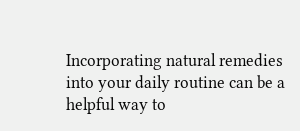Incorporating natural remedies into your daily routine can be a helpful way to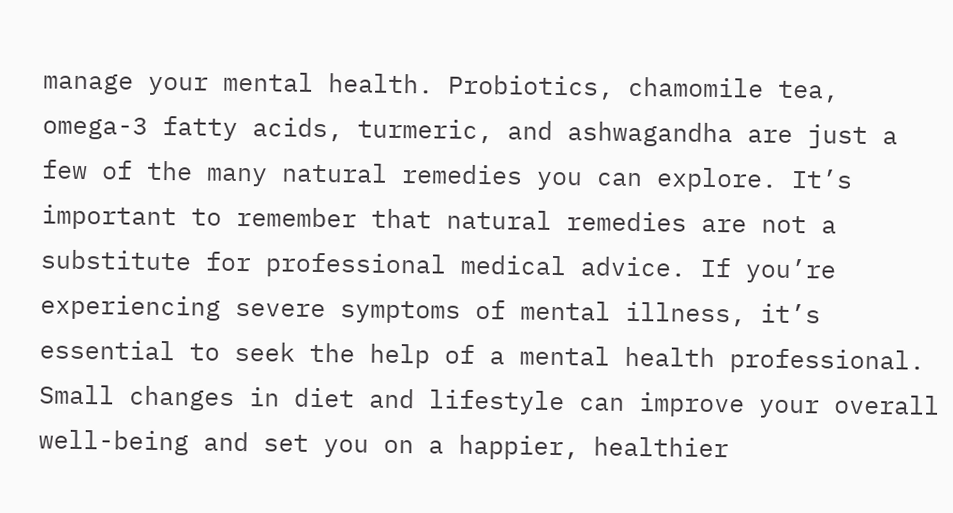manage your mental health. Probiotics, chamomile tea, omega-3 fatty acids, turmeric, and ashwagandha are just a few of the many natural remedies you can explore. It’s important to remember that natural remedies are not a substitute for professional medical advice. If you’re experiencing severe symptoms of mental illness, it’s essential to seek the help of a mental health professional. Small changes in diet and lifestyle can improve your overall well-being and set you on a happier, healthier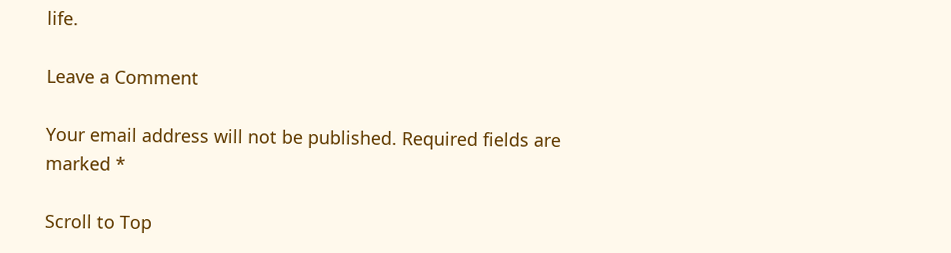life.

Leave a Comment

Your email address will not be published. Required fields are marked *

Scroll to Top